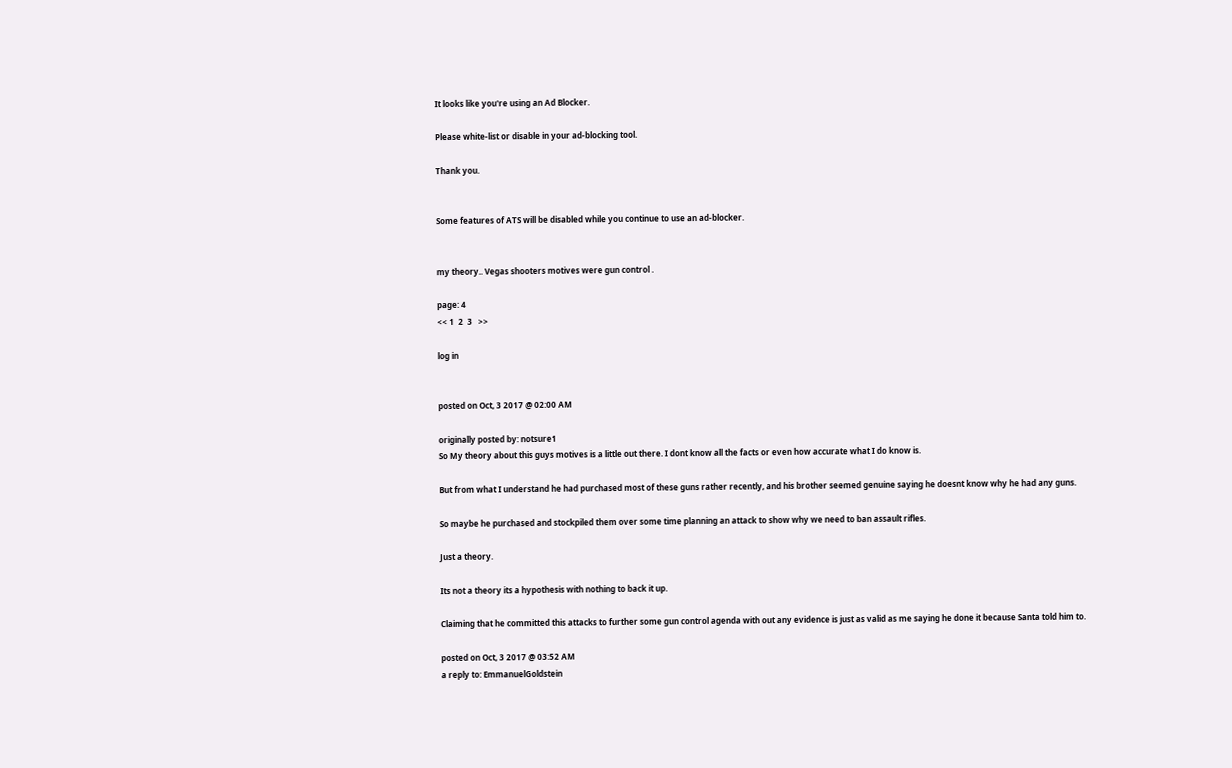It looks like you're using an Ad Blocker.

Please white-list or disable in your ad-blocking tool.

Thank you.


Some features of ATS will be disabled while you continue to use an ad-blocker.


my theory.. Vegas shooters motives were gun control .

page: 4
<< 1  2  3   >>

log in


posted on Oct, 3 2017 @ 02:00 AM

originally posted by: notsure1
So My theory about this guys motives is a little out there. I dont know all the facts or even how accurate what I do know is.

But from what I understand he had purchased most of these guns rather recently, and his brother seemed genuine saying he doesnt know why he had any guns.

So maybe he purchased and stockpiled them over some time planning an attack to show why we need to ban assault rifles.

Just a theory.

Its not a theory its a hypothesis with nothing to back it up.

Claiming that he committed this attacks to further some gun control agenda with out any evidence is just as valid as me saying he done it because Santa told him to.

posted on Oct, 3 2017 @ 03:52 AM
a reply to: EmmanuelGoldstein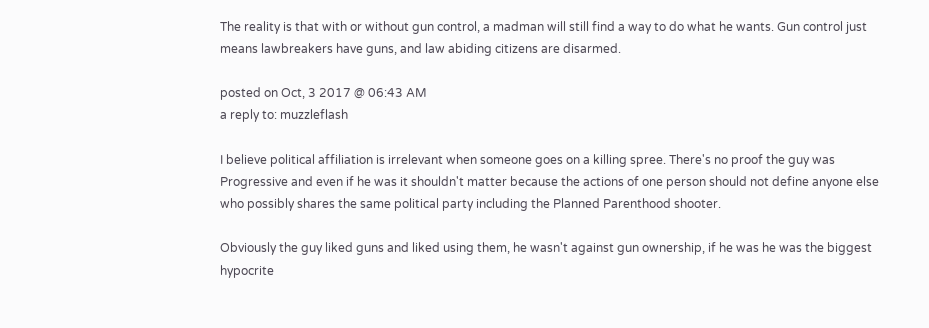The reality is that with or without gun control, a madman will still find a way to do what he wants. Gun control just means lawbreakers have guns, and law abiding citizens are disarmed.

posted on Oct, 3 2017 @ 06:43 AM
a reply to: muzzleflash

I believe political affiliation is irrelevant when someone goes on a killing spree. There's no proof the guy was Progressive and even if he was it shouldn't matter because the actions of one person should not define anyone else who possibly shares the same political party including the Planned Parenthood shooter.

Obviously the guy liked guns and liked using them, he wasn't against gun ownership, if he was he was the biggest hypocrite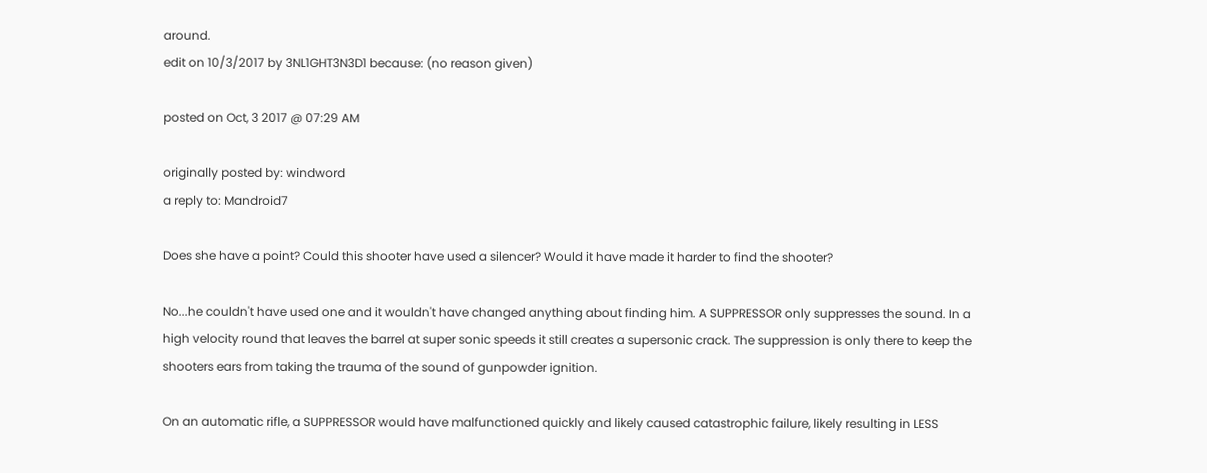around.
edit on 10/3/2017 by 3NL1GHT3N3D1 because: (no reason given)

posted on Oct, 3 2017 @ 07:29 AM

originally posted by: windword
a reply to: Mandroid7

Does she have a point? Could this shooter have used a silencer? Would it have made it harder to find the shooter?

No...he couldn't have used one and it wouldn't have changed anything about finding him. A SUPPRESSOR only suppresses the sound. In a high velocity round that leaves the barrel at super sonic speeds it still creates a supersonic crack. The suppression is only there to keep the shooters ears from taking the trauma of the sound of gunpowder ignition.

On an automatic rifle, a SUPPRESSOR would have malfunctioned quickly and likely caused catastrophic failure, likely resulting in LESS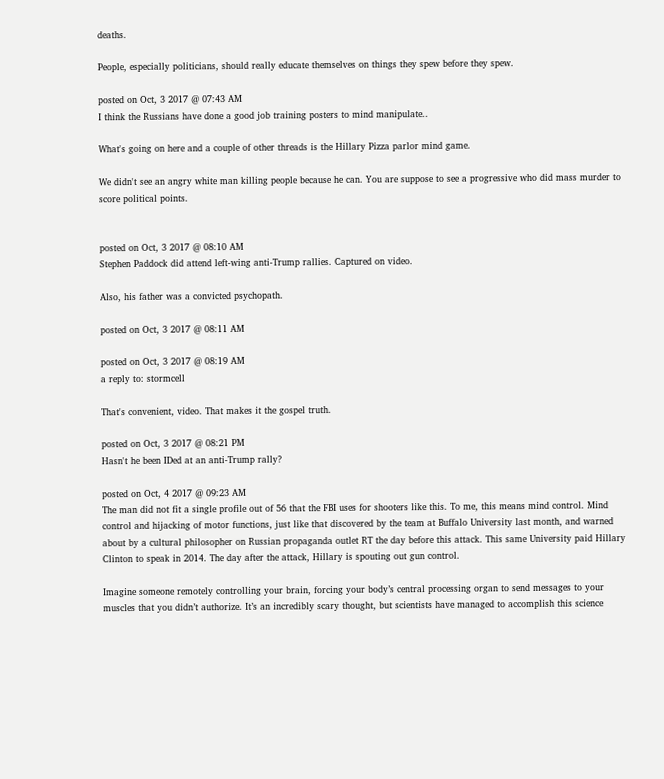deaths.

People, especially politicians, should really educate themselves on things they spew before they spew.

posted on Oct, 3 2017 @ 07:43 AM
I think the Russians have done a good job training posters to mind manipulate..

What's going on here and a couple of other threads is the Hillary Pizza parlor mind game.

We didn't see an angry white man killing people because he can. You are suppose to see a progressive who did mass murder to score political points.


posted on Oct, 3 2017 @ 08:10 AM
Stephen Paddock did attend left-wing anti-Trump rallies. Captured on video.

Also, his father was a convicted psychopath.

posted on Oct, 3 2017 @ 08:11 AM

posted on Oct, 3 2017 @ 08:19 AM
a reply to: stormcell

That's convenient, video. That makes it the gospel truth.

posted on Oct, 3 2017 @ 08:21 PM
Hasn't he been IDed at an anti-Trump rally?

posted on Oct, 4 2017 @ 09:23 AM
The man did not fit a single profile out of 56 that the FBI uses for shooters like this. To me, this means mind control. Mind control and hijacking of motor functions, just like that discovered by the team at Buffalo University last month, and warned about by a cultural philosopher on Russian propaganda outlet RT the day before this attack. This same University paid Hillary Clinton to speak in 2014. The day after the attack, Hillary is spouting out gun control.

Imagine someone remotely controlling your brain, forcing your body’s central processing organ to send messages to your muscles that you didn’t authorize. It’s an incredibly scary thought, but scientists have managed to accomplish this science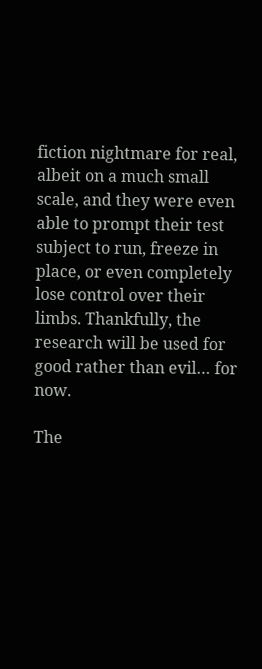fiction nightmare for real, albeit on a much small scale, and they were even able to prompt their test subject to run, freeze in place, or even completely lose control over their limbs. Thankfully, the research will be used for good rather than evil… for now.

The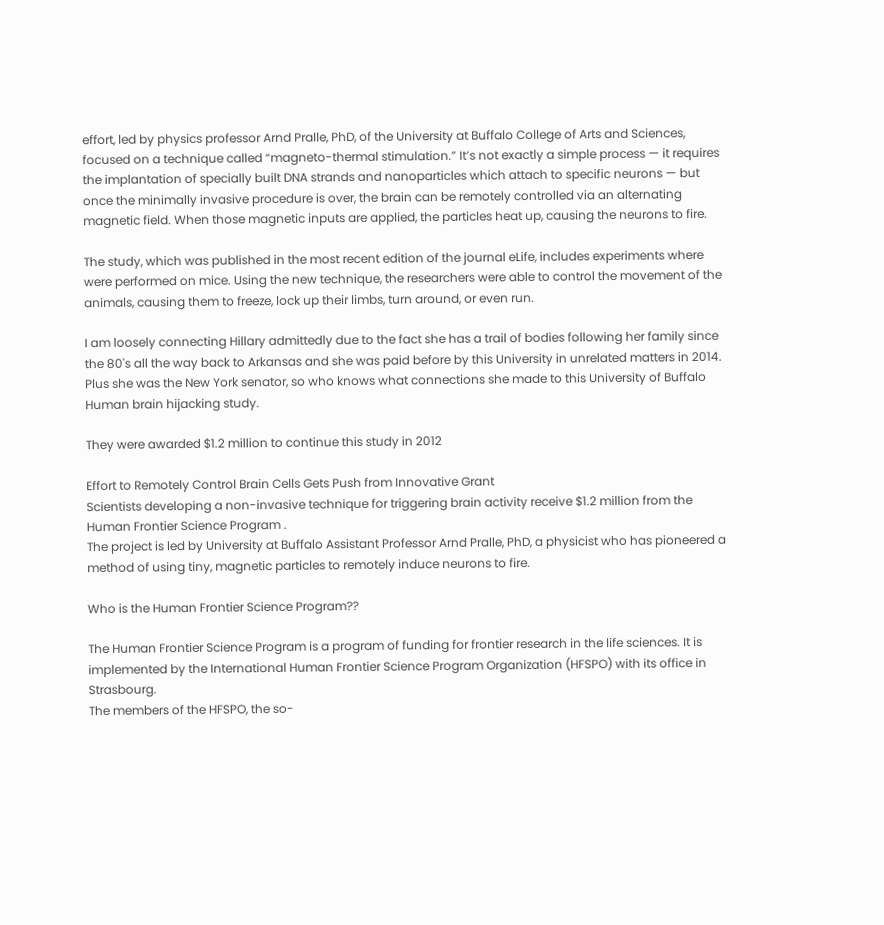effort, led by physics professor Arnd Pralle, PhD, of the University at Buffalo College of Arts and Sciences, focused on a technique called “magneto-thermal stimulation.” It’s not exactly a simple process — it requires the implantation of specially built DNA strands and nanoparticles which attach to specific neurons — but once the minimally invasive procedure is over, the brain can be remotely controlled via an alternating magnetic field. When those magnetic inputs are applied, the particles heat up, causing the neurons to fire.

The study, which was published in the most recent edition of the journal eLife, includes experiments where were performed on mice. Using the new technique, the researchers were able to control the movement of the animals, causing them to freeze, lock up their limbs, turn around, or even run.

I am loosely connecting Hillary admittedly due to the fact she has a trail of bodies following her family since the 80's all the way back to Arkansas and she was paid before by this University in unrelated matters in 2014. Plus she was the New York senator, so who knows what connections she made to this University of Buffalo Human brain hijacking study.

They were awarded $1.2 million to continue this study in 2012

Effort to Remotely Control Brain Cells Gets Push from Innovative Grant
Scientists developing a non-invasive technique for triggering brain activity receive $1.2 million from the Human Frontier Science Program .
The project is led by University at Buffalo Assistant Professor Arnd Pralle, PhD, a physicist who has pioneered a method of using tiny, magnetic particles to remotely induce neurons to fire.

Who is the Human Frontier Science Program??

The Human Frontier Science Program is a program of funding for frontier research in the life sciences. It is implemented by the International Human Frontier Science Program Organization (HFSPO) with its office in Strasbourg.
The members of the HFSPO, the so-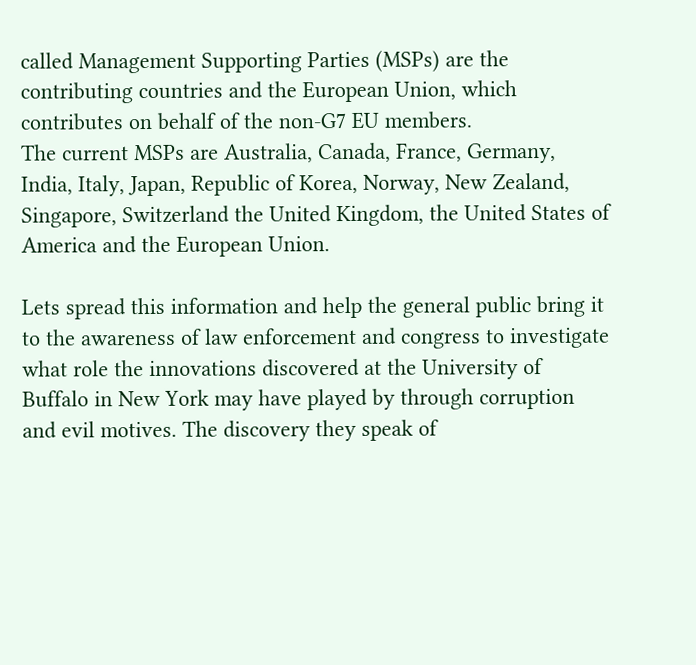called Management Supporting Parties (MSPs) are the contributing countries and the European Union, which contributes on behalf of the non-G7 EU members.
The current MSPs are Australia, Canada, France, Germany, India, Italy, Japan, Republic of Korea, Norway, New Zealand, Singapore, Switzerland the United Kingdom, the United States of America and the European Union.

Lets spread this information and help the general public bring it to the awareness of law enforcement and congress to investigate what role the innovations discovered at the University of Buffalo in New York may have played by through corruption and evil motives. The discovery they speak of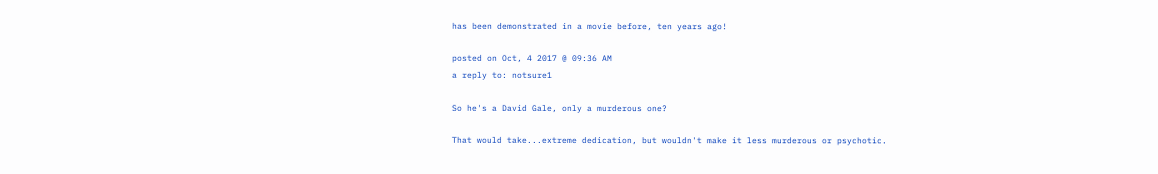has been demonstrated in a movie before, ten years ago!

posted on Oct, 4 2017 @ 09:36 AM
a reply to: notsure1

So he's a David Gale, only a murderous one?

That would take...extreme dedication, but wouldn't make it less murderous or psychotic.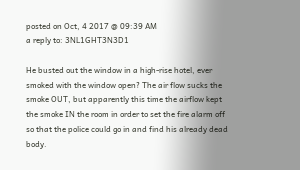posted on Oct, 4 2017 @ 09:39 AM
a reply to: 3NL1GHT3N3D1

He busted out the window in a high-rise hotel, ever smoked with the window open? The air flow sucks the smoke OUT, but apparently this time the airflow kept the smoke IN the room in order to set the fire alarm off so that the police could go in and find his already dead body.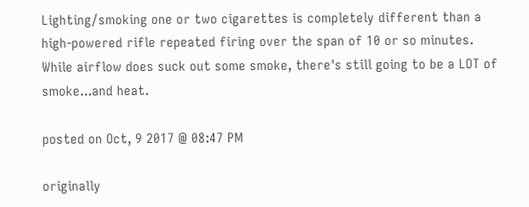Lighting/smoking one or two cigarettes is completely different than a high-powered rifle repeated firing over the span of 10 or so minutes. While airflow does suck out some smoke, there's still going to be a LOT of smoke...and heat.

posted on Oct, 9 2017 @ 08:47 PM

originally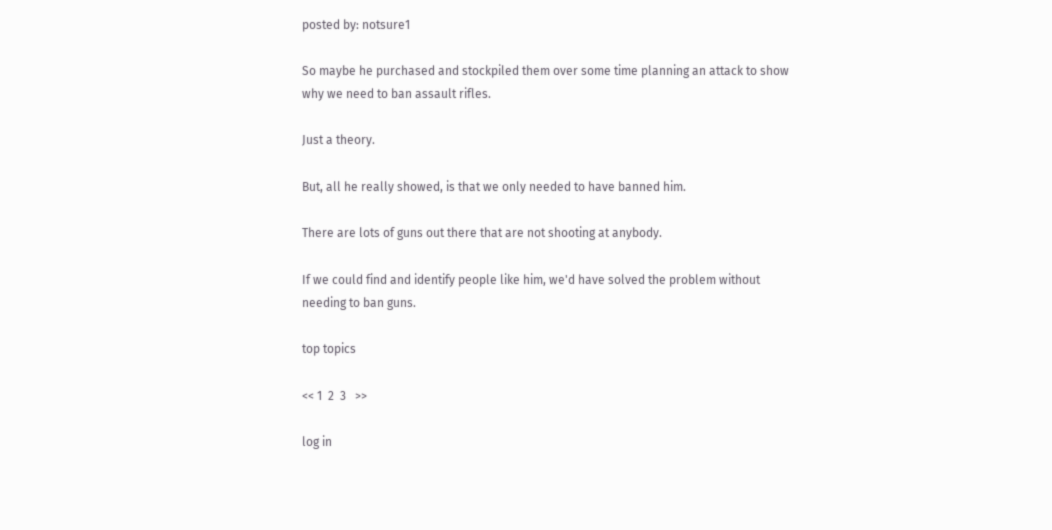posted by: notsure1

So maybe he purchased and stockpiled them over some time planning an attack to show why we need to ban assault rifles.

Just a theory.

But, all he really showed, is that we only needed to have banned him.

There are lots of guns out there that are not shooting at anybody.

If we could find and identify people like him, we'd have solved the problem without needing to ban guns.

top topics

<< 1  2  3   >>

log in